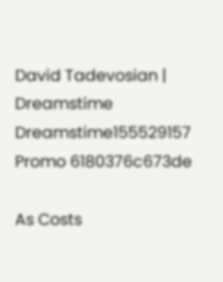David Tadevosian | Dreamstime
Dreamstime155529157 Promo 6180376c673de

As Costs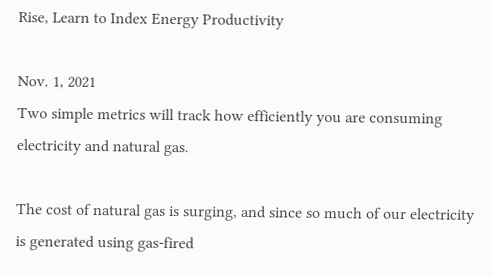Rise, Learn to Index Energy Productivity

Nov. 1, 2021
Two simple metrics will track how efficiently you are consuming electricity and natural gas.

The cost of natural gas is surging, and since so much of our electricity is generated using gas-fired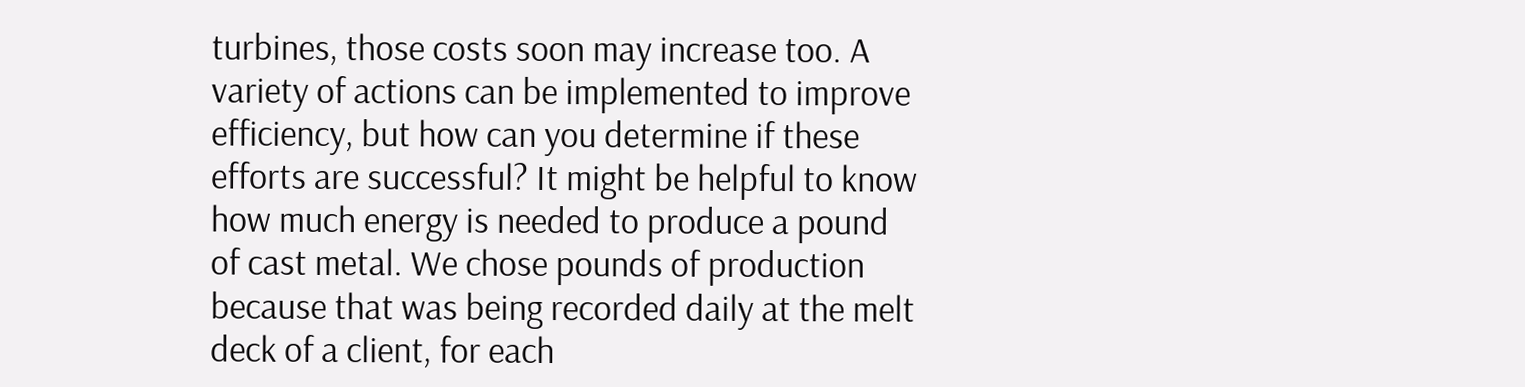turbines, those costs soon may increase too. A variety of actions can be implemented to improve efficiency, but how can you determine if these efforts are successful? It might be helpful to know how much energy is needed to produce a pound of cast metal. We chose pounds of production because that was being recorded daily at the melt deck of a client, for each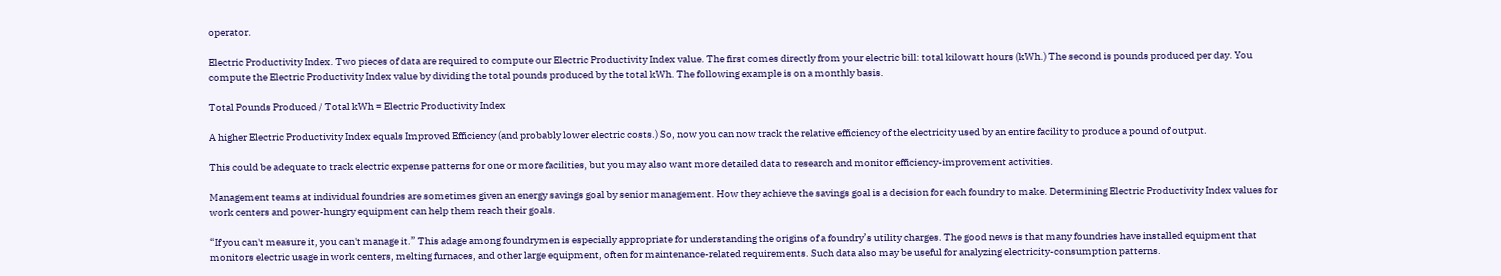operator.

Electric Productivity Index. Two pieces of data are required to compute our Electric Productivity Index value. The first comes directly from your electric bill: total kilowatt hours (kWh.) The second is pounds produced per day. You compute the Electric Productivity Index value by dividing the total pounds produced by the total kWh. The following example is on a monthly basis.

Total Pounds Produced / Total kWh = Electric Productivity Index

A higher Electric Productivity Index equals Improved Efficiency (and probably lower electric costs.) So, now you can now track the relative efficiency of the electricity used by an entire facility to produce a pound of output.

This could be adequate to track electric expense patterns for one or more facilities, but you may also want more detailed data to research and monitor efficiency-improvement activities.

Management teams at individual foundries are sometimes given an energy savings goal by senior management. How they achieve the savings goal is a decision for each foundry to make. Determining Electric Productivity Index values for work centers and power-hungry equipment can help them reach their goals.

“If you can't measure it, you can't manage it.” This adage among foundrymen is especially appropriate for understanding the origins of a foundry’s utility charges. The good news is that many foundries have installed equipment that monitors electric usage in work centers, melting furnaces, and other large equipment, often for maintenance-related requirements. Such data also may be useful for analyzing electricity-consumption patterns.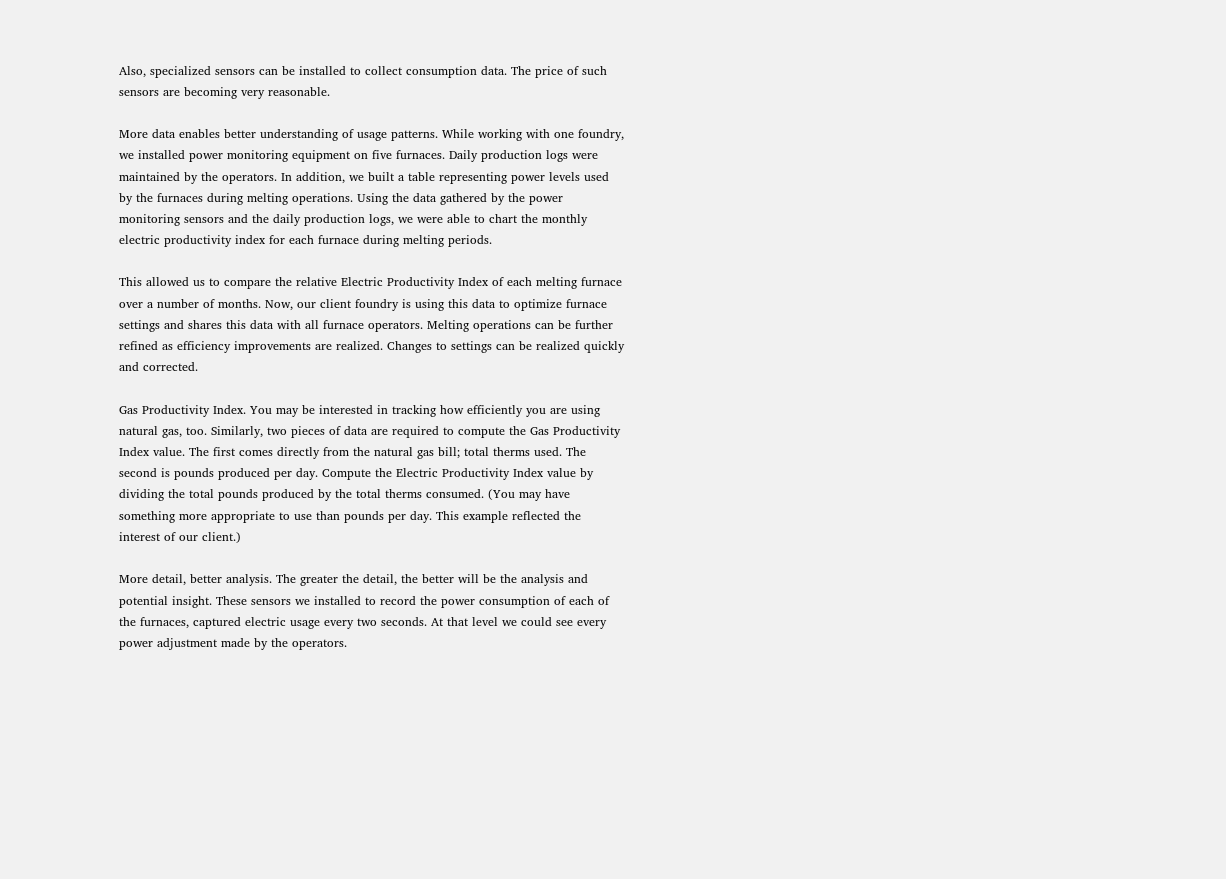Also, specialized sensors can be installed to collect consumption data. The price of such sensors are becoming very reasonable.

More data enables better understanding of usage patterns. While working with one foundry, we installed power monitoring equipment on five furnaces. Daily production logs were maintained by the operators. In addition, we built a table representing power levels used by the furnaces during melting operations. Using the data gathered by the power monitoring sensors and the daily production logs, we were able to chart the monthly electric productivity index for each furnace during melting periods.

This allowed us to compare the relative Electric Productivity Index of each melting furnace over a number of months. Now, our client foundry is using this data to optimize furnace settings and shares this data with all furnace operators. Melting operations can be further refined as efficiency improvements are realized. Changes to settings can be realized quickly and corrected.

Gas Productivity Index. You may be interested in tracking how efficiently you are using natural gas, too. Similarly, two pieces of data are required to compute the Gas Productivity Index value. The first comes directly from the natural gas bill; total therms used. The second is pounds produced per day. Compute the Electric Productivity Index value by dividing the total pounds produced by the total therms consumed. (You may have something more appropriate to use than pounds per day. This example reflected the interest of our client.)

More detail, better analysis. The greater the detail, the better will be the analysis and potential insight. These sensors we installed to record the power consumption of each of the furnaces, captured electric usage every two seconds. At that level we could see every power adjustment made by the operators.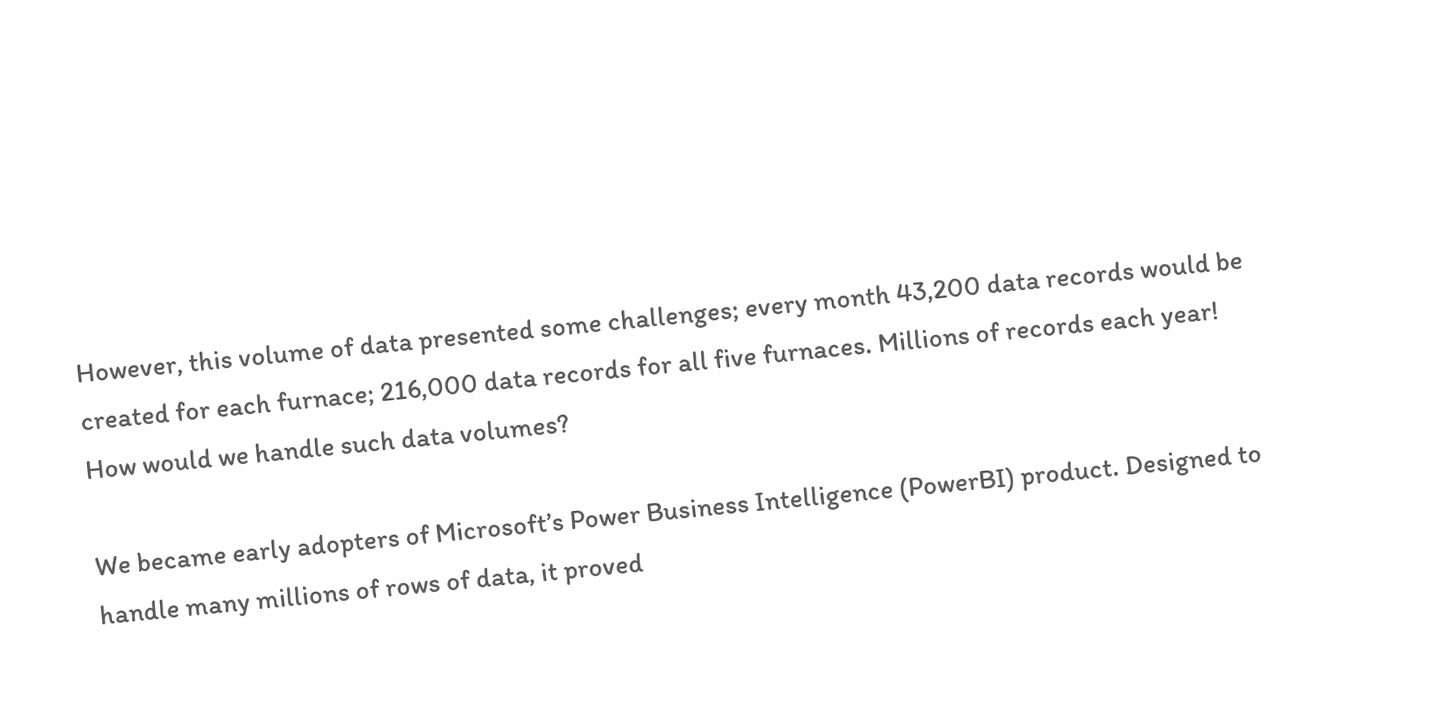However, this volume of data presented some challenges; every month 43,200 data records would be created for each furnace; 216,000 data records for all five furnaces. Millions of records each year! How would we handle such data volumes?

We became early adopters of Microsoft’s Power Business Intelligence (PowerBI) product. Designed to handle many millions of rows of data, it proved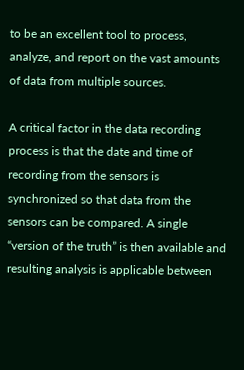to be an excellent tool to process, analyze, and report on the vast amounts of data from multiple sources.

A critical factor in the data recording process is that the date and time of recording from the sensors is synchronized so that data from the sensors can be compared. A single “version of the truth” is then available and resulting analysis is applicable between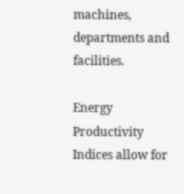machines, departments and facilities.

Energy Productivity Indices allow for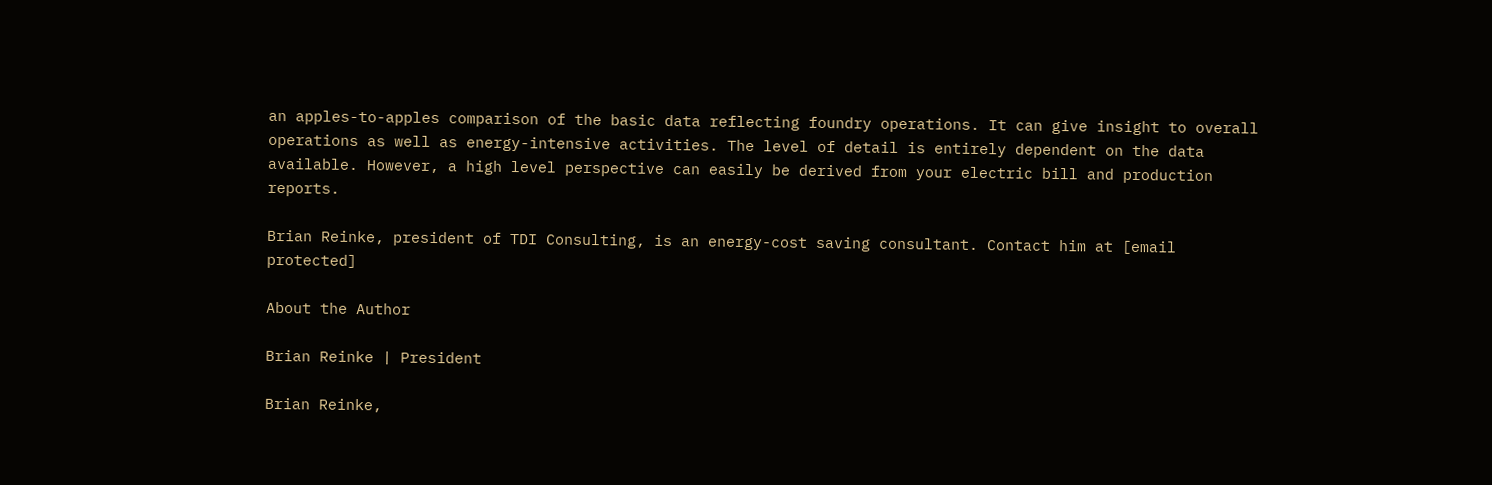an apples-to-apples comparison of the basic data reflecting foundry operations. It can give insight to overall operations as well as energy-intensive activities. The level of detail is entirely dependent on the data available. However, a high level perspective can easily be derived from your electric bill and production reports.

Brian Reinke, president of TDI Consulting, is an energy-cost saving consultant. Contact him at [email protected]

About the Author

Brian Reinke | President

Brian Reinke,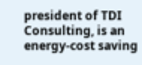president of TDI Consulting, is an energy-cost saving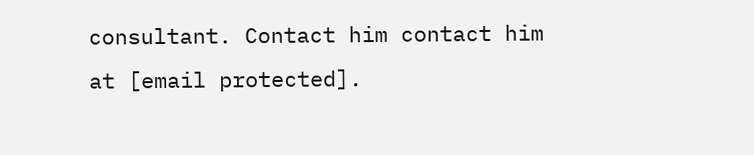consultant. Contact him contact him at [email protected].